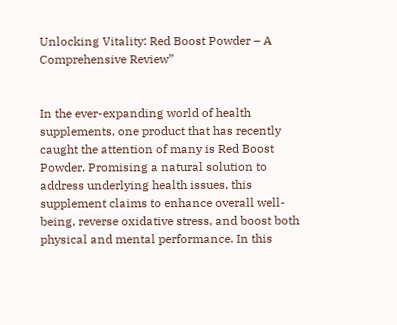Unlocking Vitality: Red Boost Powder – A Comprehensive Review”


In the ever-expanding world of health supplements, one product that has recently caught the attention of many is Red Boost Powder. Promising a natural solution to address underlying health issues, this supplement claims to enhance overall well-being, reverse oxidative stress, and boost both physical and mental performance. In this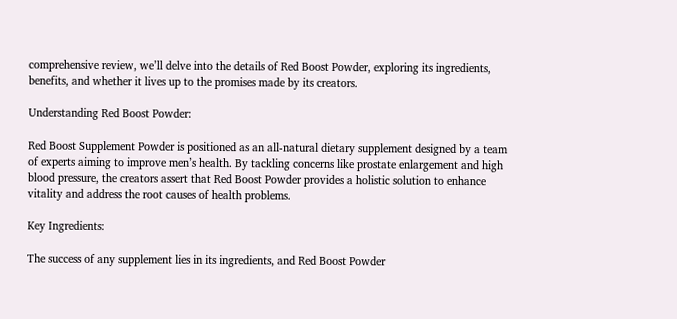comprehensive review, we’ll delve into the details of Red Boost Powder, exploring its ingredients, benefits, and whether it lives up to the promises made by its creators.

Understanding Red Boost Powder:

Red Boost Supplement Powder is positioned as an all-natural dietary supplement designed by a team of experts aiming to improve men’s health. By tackling concerns like prostate enlargement and high blood pressure, the creators assert that Red Boost Powder provides a holistic solution to enhance vitality and address the root causes of health problems.

Key Ingredients:

The success of any supplement lies in its ingredients, and Red Boost Powder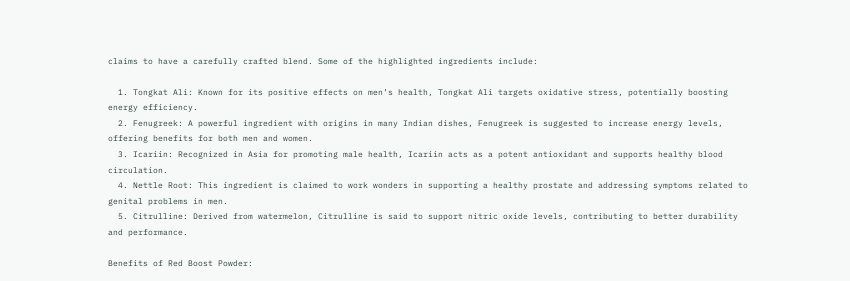claims to have a carefully crafted blend. Some of the highlighted ingredients include:

  1. Tongkat Ali: Known for its positive effects on men’s health, Tongkat Ali targets oxidative stress, potentially boosting energy efficiency.
  2. Fenugreek: A powerful ingredient with origins in many Indian dishes, Fenugreek is suggested to increase energy levels, offering benefits for both men and women.
  3. Icariin: Recognized in Asia for promoting male health, Icariin acts as a potent antioxidant and supports healthy blood circulation.
  4. Nettle Root: This ingredient is claimed to work wonders in supporting a healthy prostate and addressing symptoms related to genital problems in men.
  5. Citrulline: Derived from watermelon, Citrulline is said to support nitric oxide levels, contributing to better durability and performance.

Benefits of Red Boost Powder: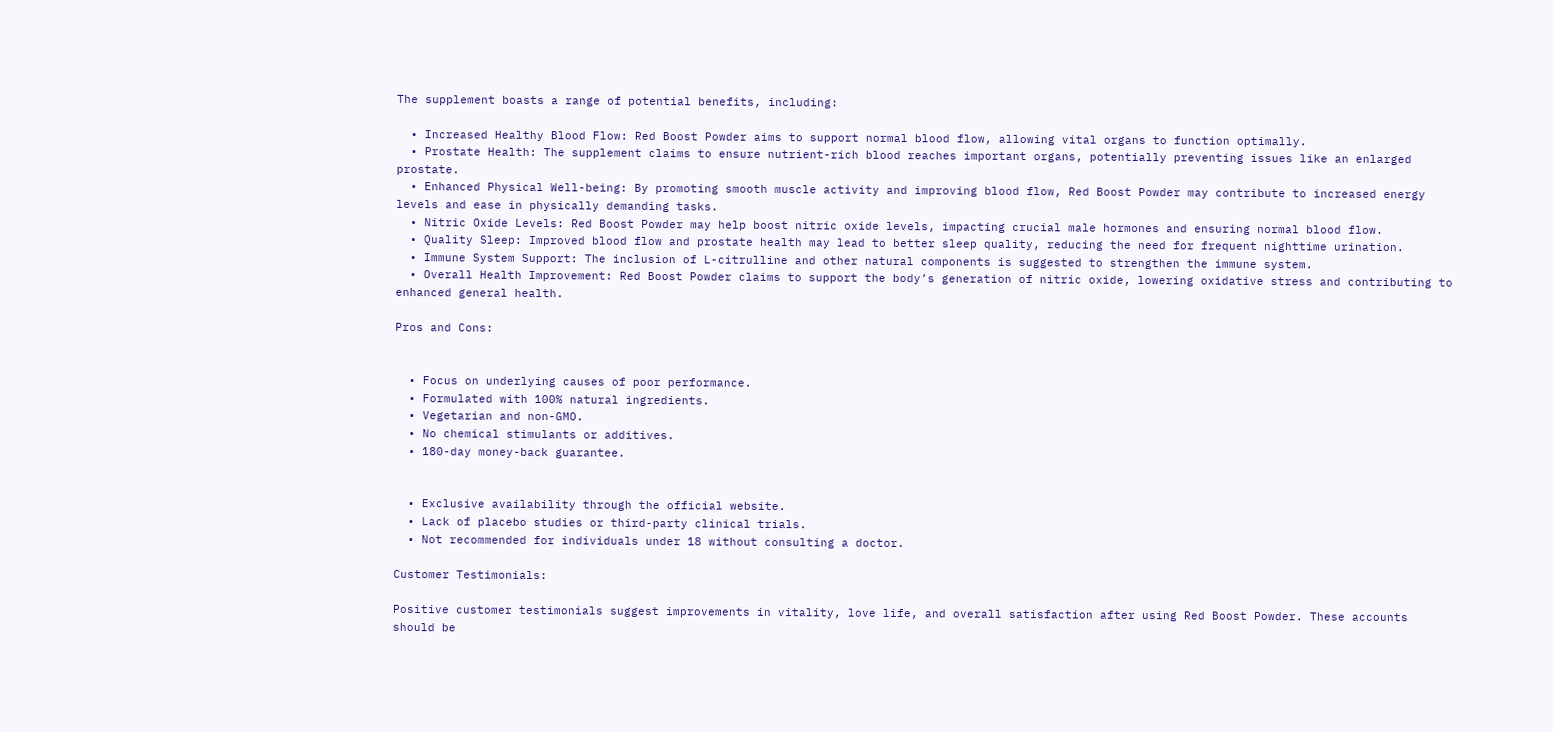The supplement boasts a range of potential benefits, including:

  • Increased Healthy Blood Flow: Red Boost Powder aims to support normal blood flow, allowing vital organs to function optimally.
  • Prostate Health: The supplement claims to ensure nutrient-rich blood reaches important organs, potentially preventing issues like an enlarged prostate.
  • Enhanced Physical Well-being: By promoting smooth muscle activity and improving blood flow, Red Boost Powder may contribute to increased energy levels and ease in physically demanding tasks.
  • Nitric Oxide Levels: Red Boost Powder may help boost nitric oxide levels, impacting crucial male hormones and ensuring normal blood flow.
  • Quality Sleep: Improved blood flow and prostate health may lead to better sleep quality, reducing the need for frequent nighttime urination.
  • Immune System Support: The inclusion of L-citrulline and other natural components is suggested to strengthen the immune system.
  • Overall Health Improvement: Red Boost Powder claims to support the body’s generation of nitric oxide, lowering oxidative stress and contributing to enhanced general health.

Pros and Cons:


  • Focus on underlying causes of poor performance.
  • Formulated with 100% natural ingredients.
  • Vegetarian and non-GMO.
  • No chemical stimulants or additives.
  • 180-day money-back guarantee.


  • Exclusive availability through the official website.
  • Lack of placebo studies or third-party clinical trials.
  • Not recommended for individuals under 18 without consulting a doctor.

Customer Testimonials:

Positive customer testimonials suggest improvements in vitality, love life, and overall satisfaction after using Red Boost Powder. These accounts should be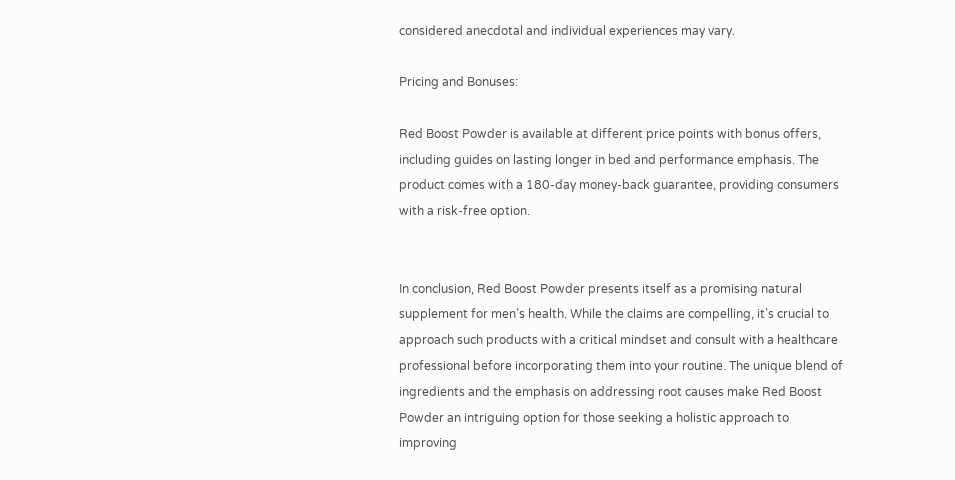considered anecdotal and individual experiences may vary.

Pricing and Bonuses:

Red Boost Powder is available at different price points with bonus offers, including guides on lasting longer in bed and performance emphasis. The product comes with a 180-day money-back guarantee, providing consumers with a risk-free option.


In conclusion, Red Boost Powder presents itself as a promising natural supplement for men’s health. While the claims are compelling, it’s crucial to approach such products with a critical mindset and consult with a healthcare professional before incorporating them into your routine. The unique blend of ingredients and the emphasis on addressing root causes make Red Boost Powder an intriguing option for those seeking a holistic approach to improving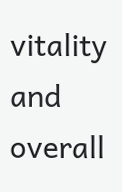vitality and overall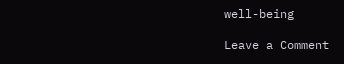well-being

Leave a Comment